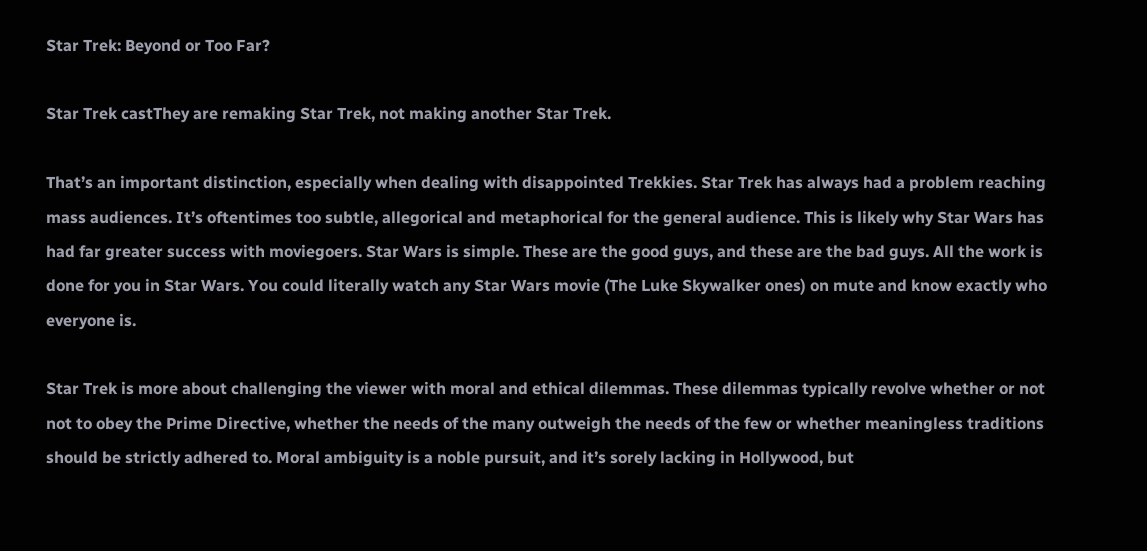Star Trek: Beyond or Too Far?

Star Trek castThey are remaking Star Trek, not making another Star Trek.

That’s an important distinction, especially when dealing with disappointed Trekkies. Star Trek has always had a problem reaching mass audiences. It’s oftentimes too subtle, allegorical and metaphorical for the general audience. This is likely why Star Wars has had far greater success with moviegoers. Star Wars is simple. These are the good guys, and these are the bad guys. All the work is done for you in Star Wars. You could literally watch any Star Wars movie (The Luke Skywalker ones) on mute and know exactly who everyone is.

Star Trek is more about challenging the viewer with moral and ethical dilemmas. These dilemmas typically revolve whether or not not to obey the Prime Directive, whether the needs of the many outweigh the needs of the few or whether meaningless traditions should be strictly adhered to. Moral ambiguity is a noble pursuit, and it’s sorely lacking in Hollywood, but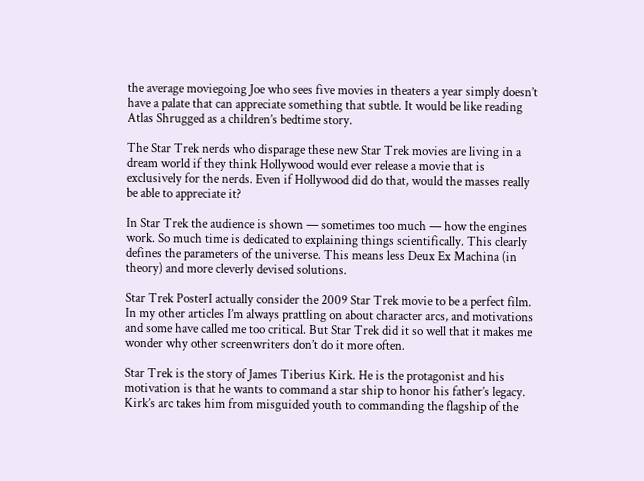the average moviegoing Joe who sees five movies in theaters a year simply doesn’t have a palate that can appreciate something that subtle. It would be like reading Atlas Shrugged as a children’s bedtime story.

The Star Trek nerds who disparage these new Star Trek movies are living in a dream world if they think Hollywood would ever release a movie that is exclusively for the nerds. Even if Hollywood did do that, would the masses really be able to appreciate it?

In Star Trek the audience is shown — sometimes too much — how the engines work. So much time is dedicated to explaining things scientifically. This clearly defines the parameters of the universe. This means less Deux Ex Machina (in theory) and more cleverly devised solutions.

Star Trek PosterI actually consider the 2009 Star Trek movie to be a perfect film. In my other articles I’m always prattling on about character arcs, and motivations and some have called me too critical. But Star Trek did it so well that it makes me wonder why other screenwriters don’t do it more often.

Star Trek is the story of James Tiberius Kirk. He is the protagonist and his motivation is that he wants to command a star ship to honor his father’s legacy. Kirk’s arc takes him from misguided youth to commanding the flagship of the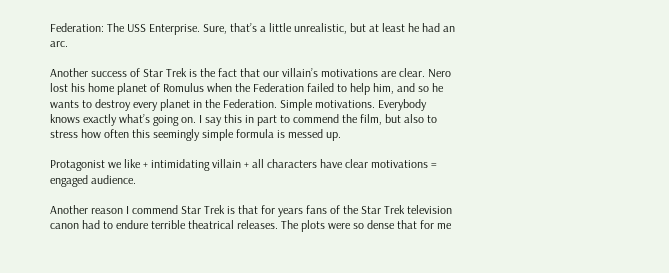Federation: The USS Enterprise. Sure, that’s a little unrealistic, but at least he had an arc.

Another success of Star Trek is the fact that our villain’s motivations are clear. Nero lost his home planet of Romulus when the Federation failed to help him, and so he wants to destroy every planet in the Federation. Simple motivations. Everybody knows exactly what’s going on. I say this in part to commend the film, but also to stress how often this seemingly simple formula is messed up.

Protagonist we like + intimidating villain + all characters have clear motivations = engaged audience.

Another reason I commend Star Trek is that for years fans of the Star Trek television canon had to endure terrible theatrical releases. The plots were so dense that for me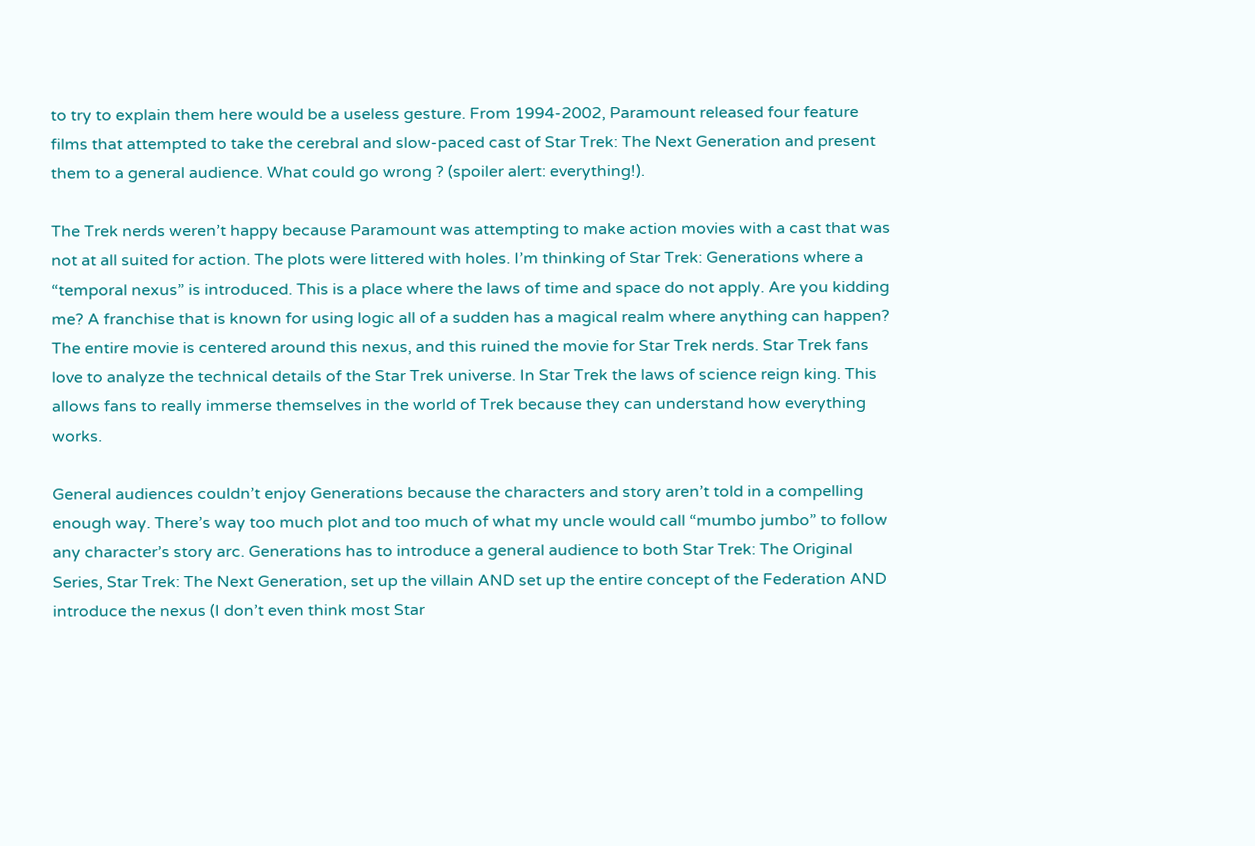to try to explain them here would be a useless gesture. From 1994-2002, Paramount released four feature films that attempted to take the cerebral and slow-paced cast of Star Trek: The Next Generation and present them to a general audience. What could go wrong ? (spoiler alert: everything!).

The Trek nerds weren’t happy because Paramount was attempting to make action movies with a cast that was not at all suited for action. The plots were littered with holes. I’m thinking of Star Trek: Generations where a “temporal nexus” is introduced. This is a place where the laws of time and space do not apply. Are you kidding me? A franchise that is known for using logic all of a sudden has a magical realm where anything can happen? The entire movie is centered around this nexus, and this ruined the movie for Star Trek nerds. Star Trek fans love to analyze the technical details of the Star Trek universe. In Star Trek the laws of science reign king. This allows fans to really immerse themselves in the world of Trek because they can understand how everything works.

General audiences couldn’t enjoy Generations because the characters and story aren’t told in a compelling enough way. There’s way too much plot and too much of what my uncle would call “mumbo jumbo” to follow any character’s story arc. Generations has to introduce a general audience to both Star Trek: The Original Series, Star Trek: The Next Generation, set up the villain AND set up the entire concept of the Federation AND introduce the nexus (I don’t even think most Star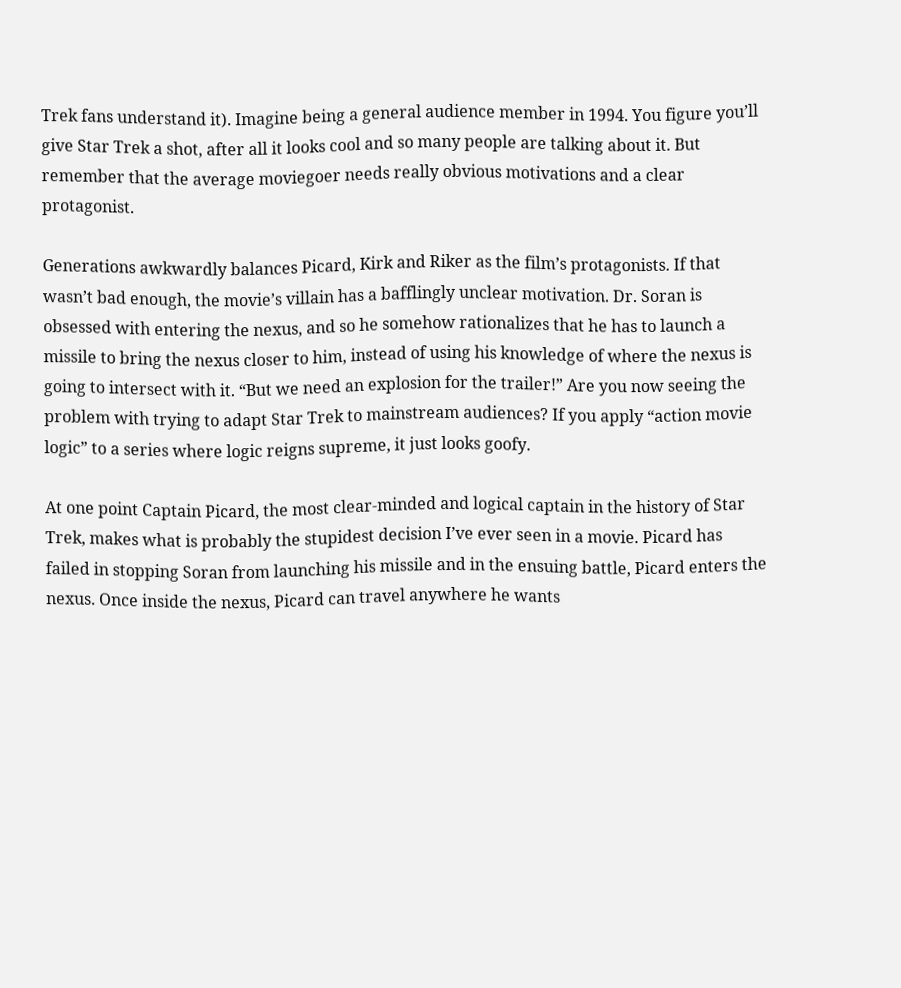Trek fans understand it). Imagine being a general audience member in 1994. You figure you’ll give Star Trek a shot, after all it looks cool and so many people are talking about it. But remember that the average moviegoer needs really obvious motivations and a clear protagonist.

Generations awkwardly balances Picard, Kirk and Riker as the film’s protagonists. If that wasn’t bad enough, the movie’s villain has a bafflingly unclear motivation. Dr. Soran is obsessed with entering the nexus, and so he somehow rationalizes that he has to launch a missile to bring the nexus closer to him, instead of using his knowledge of where the nexus is going to intersect with it. “But we need an explosion for the trailer!” Are you now seeing the problem with trying to adapt Star Trek to mainstream audiences? If you apply “action movie logic” to a series where logic reigns supreme, it just looks goofy.

At one point Captain Picard, the most clear-minded and logical captain in the history of Star Trek, makes what is probably the stupidest decision I’ve ever seen in a movie. Picard has failed in stopping Soran from launching his missile and in the ensuing battle, Picard enters the nexus. Once inside the nexus, Picard can travel anywhere he wants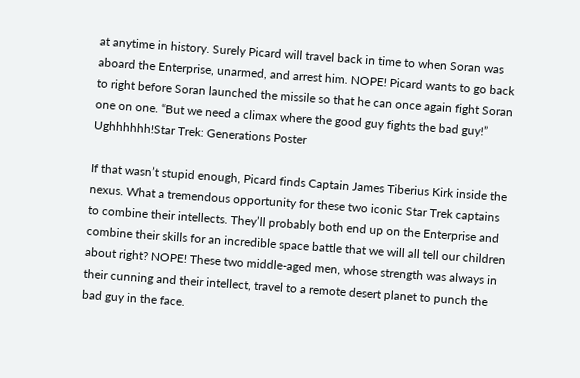at anytime in history. Surely Picard will travel back in time to when Soran was aboard the Enterprise, unarmed, and arrest him. NOPE! Picard wants to go back to right before Soran launched the missile so that he can once again fight Soran one on one. “But we need a climax where the good guy fights the bad guy!” Ughhhhhh!Star Trek: Generations Poster

If that wasn’t stupid enough, Picard finds Captain James Tiberius Kirk inside the nexus. What a tremendous opportunity for these two iconic Star Trek captains to combine their intellects. They’ll probably both end up on the Enterprise and combine their skills for an incredible space battle that we will all tell our children about right? NOPE! These two middle-aged men, whose strength was always in their cunning and their intellect, travel to a remote desert planet to punch the bad guy in the face.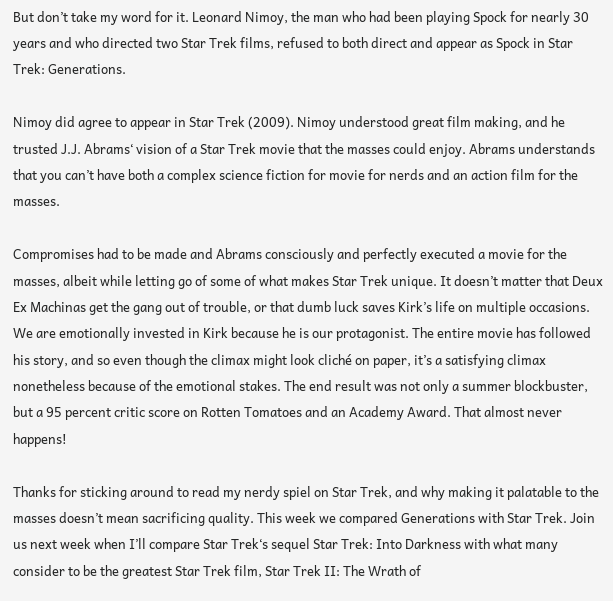But don’t take my word for it. Leonard Nimoy, the man who had been playing Spock for nearly 30 years and who directed two Star Trek films, refused to both direct and appear as Spock in Star Trek: Generations.

Nimoy did agree to appear in Star Trek (2009). Nimoy understood great film making, and he trusted J.J. Abrams‘ vision of a Star Trek movie that the masses could enjoy. Abrams understands that you can’t have both a complex science fiction for movie for nerds and an action film for the masses.

Compromises had to be made and Abrams consciously and perfectly executed a movie for the masses, albeit while letting go of some of what makes Star Trek unique. It doesn’t matter that Deux Ex Machinas get the gang out of trouble, or that dumb luck saves Kirk’s life on multiple occasions. We are emotionally invested in Kirk because he is our protagonist. The entire movie has followed his story, and so even though the climax might look cliché on paper, it’s a satisfying climax nonetheless because of the emotional stakes. The end result was not only a summer blockbuster, but a 95 percent critic score on Rotten Tomatoes and an Academy Award. That almost never happens!

Thanks for sticking around to read my nerdy spiel on Star Trek, and why making it palatable to the masses doesn’t mean sacrificing quality. This week we compared Generations with Star Trek. Join us next week when I’ll compare Star Trek‘s sequel Star Trek: Into Darkness with what many consider to be the greatest Star Trek film, Star Trek II: The Wrath of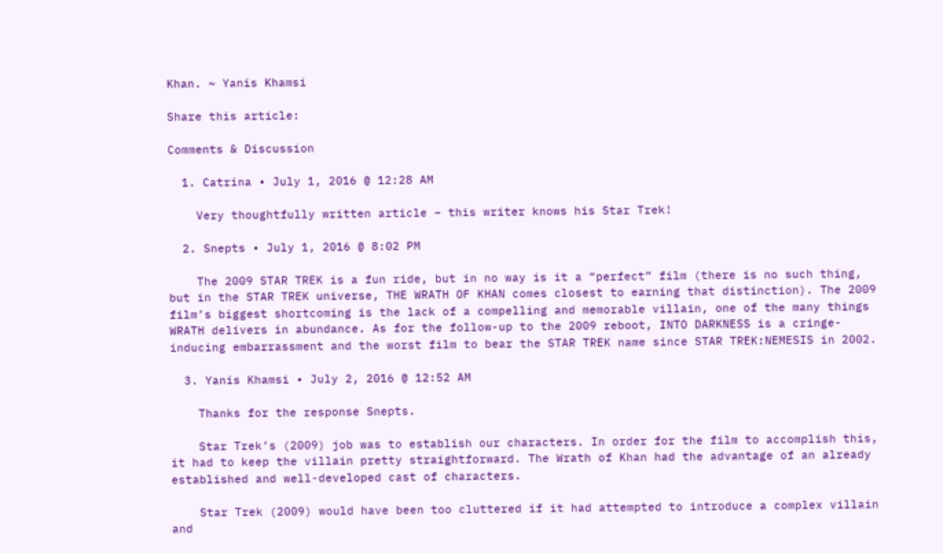Khan. ~ Yanis Khamsi

Share this article:

Comments & Discussion

  1. Catrina • July 1, 2016 @ 12:28 AM

    Very thoughtfully written article – this writer knows his Star Trek!

  2. Snepts • July 1, 2016 @ 8:02 PM

    The 2009 STAR TREK is a fun ride, but in no way is it a “perfect” film (there is no such thing, but in the STAR TREK universe, THE WRATH OF KHAN comes closest to earning that distinction). The 2009 film’s biggest shortcoming is the lack of a compelling and memorable villain, one of the many things WRATH delivers in abundance. As for the follow-up to the 2009 reboot, INTO DARKNESS is a cringe-inducing embarrassment and the worst film to bear the STAR TREK name since STAR TREK:NEMESIS in 2002.

  3. Yanis Khamsi • July 2, 2016 @ 12:52 AM

    Thanks for the response Snepts.

    Star Trek’s (2009) job was to establish our characters. In order for the film to accomplish this, it had to keep the villain pretty straightforward. The Wrath of Khan had the advantage of an already established and well-developed cast of characters.

    Star Trek (2009) would have been too cluttered if it had attempted to introduce a complex villain and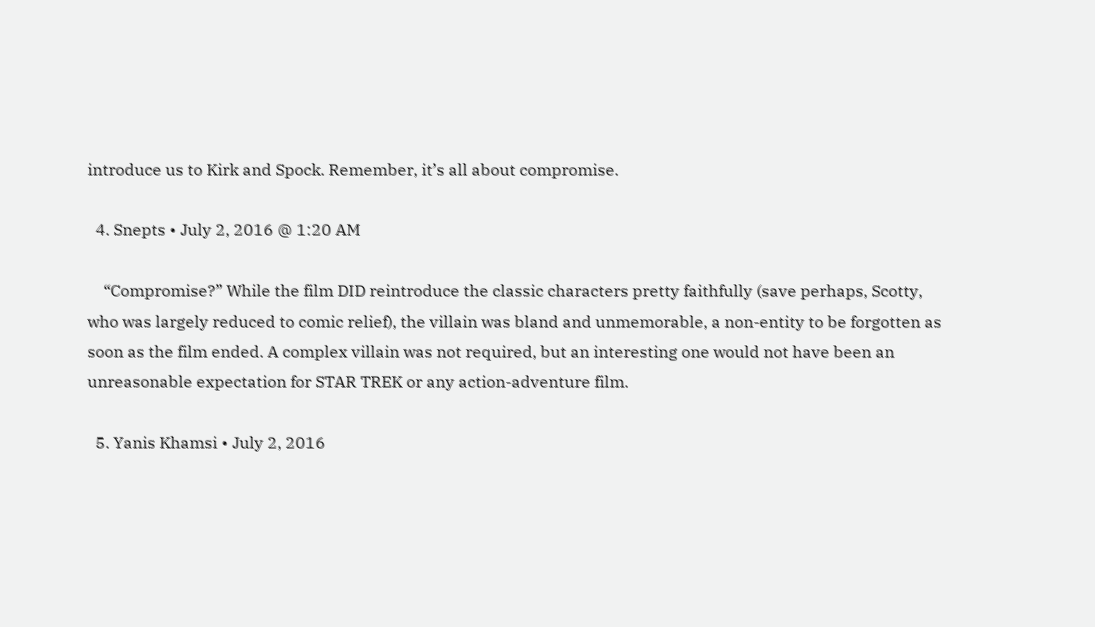introduce us to Kirk and Spock. Remember, it’s all about compromise.

  4. Snepts • July 2, 2016 @ 1:20 AM

    “Compromise?” While the film DID reintroduce the classic characters pretty faithfully (save perhaps, Scotty, who was largely reduced to comic relief), the villain was bland and unmemorable, a non-entity to be forgotten as soon as the film ended. A complex villain was not required, but an interesting one would not have been an unreasonable expectation for STAR TREK or any action-adventure film.

  5. Yanis Khamsi • July 2, 2016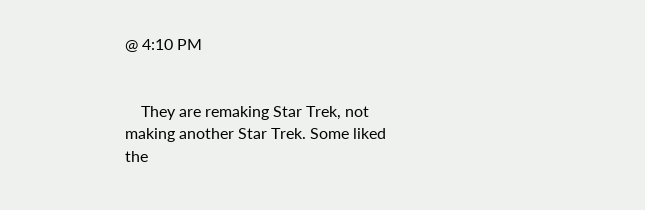@ 4:10 PM


    They are remaking Star Trek, not making another Star Trek. Some liked the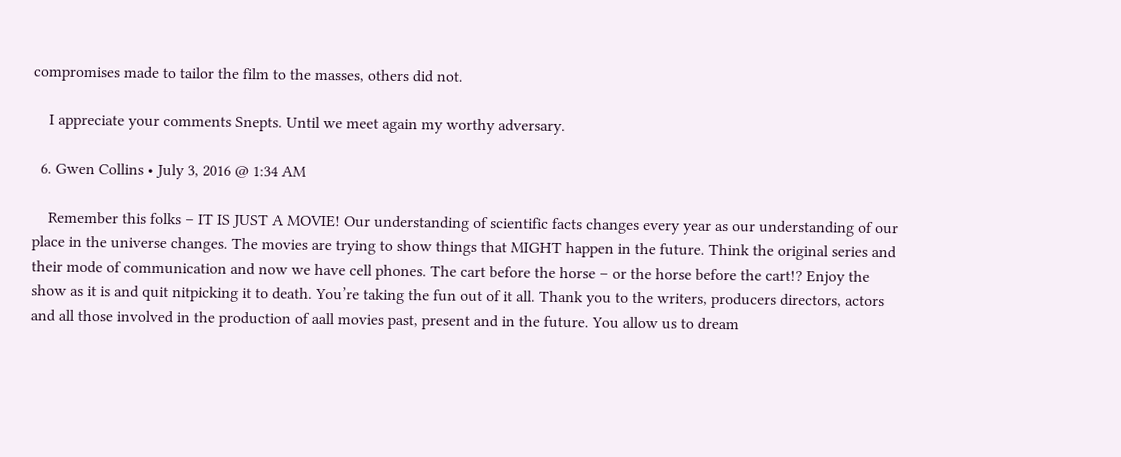compromises made to tailor the film to the masses, others did not.

    I appreciate your comments Snepts. Until we meet again my worthy adversary.

  6. Gwen Collins • July 3, 2016 @ 1:34 AM

    Remember this folks – IT IS JUST A MOVIE! Our understanding of scientific facts changes every year as our understanding of our place in the universe changes. The movies are trying to show things that MIGHT happen in the future. Think the original series and their mode of communication and now we have cell phones. The cart before the horse – or the horse before the cart!? Enjoy the show as it is and quit nitpicking it to death. You’re taking the fun out of it all. Thank you to the writers, producers directors, actors and all those involved in the production of aall movies past, present and in the future. You allow us to dream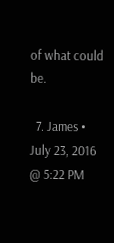of what could be.

  7. James • July 23, 2016 @ 5:22 PM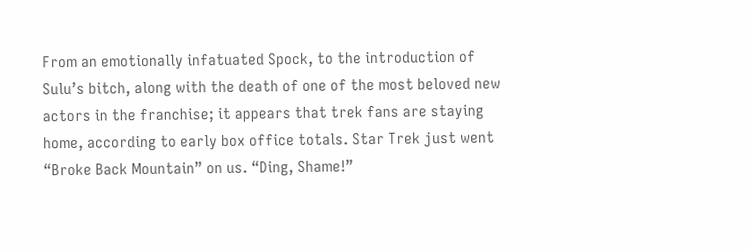From an emotionally infatuated Spock, to the introduction of Sulu’s bitch, along with the death of one of the most beloved new actors in the franchise; it appears that trek fans are staying home, according to early box office totals. Star Trek just went “Broke Back Mountain” on us. “Ding, Shame!”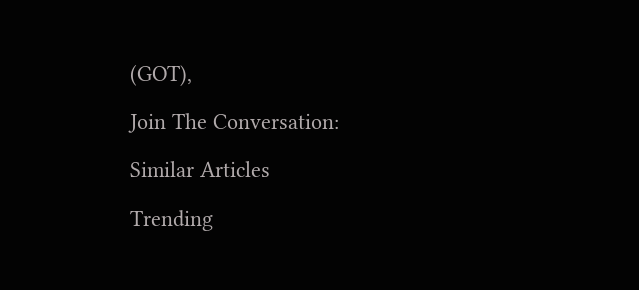(GOT),

Join The Conversation:

Similar Articles

Trending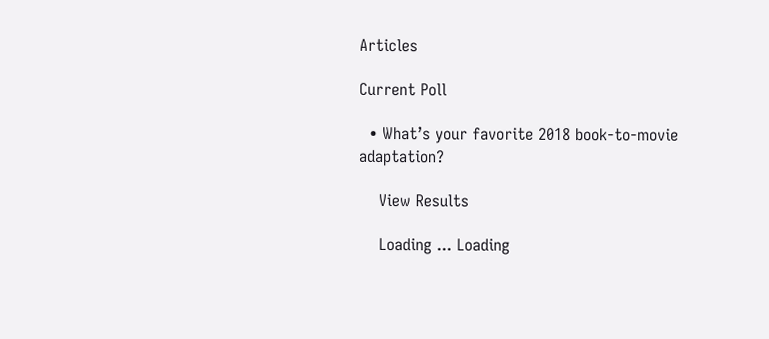Articles

Current Poll

  • What’s your favorite 2018 book-to-movie adaptation?

    View Results

    Loading ... Loading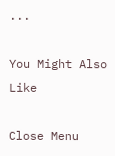...

You Might Also Like

Close Menu